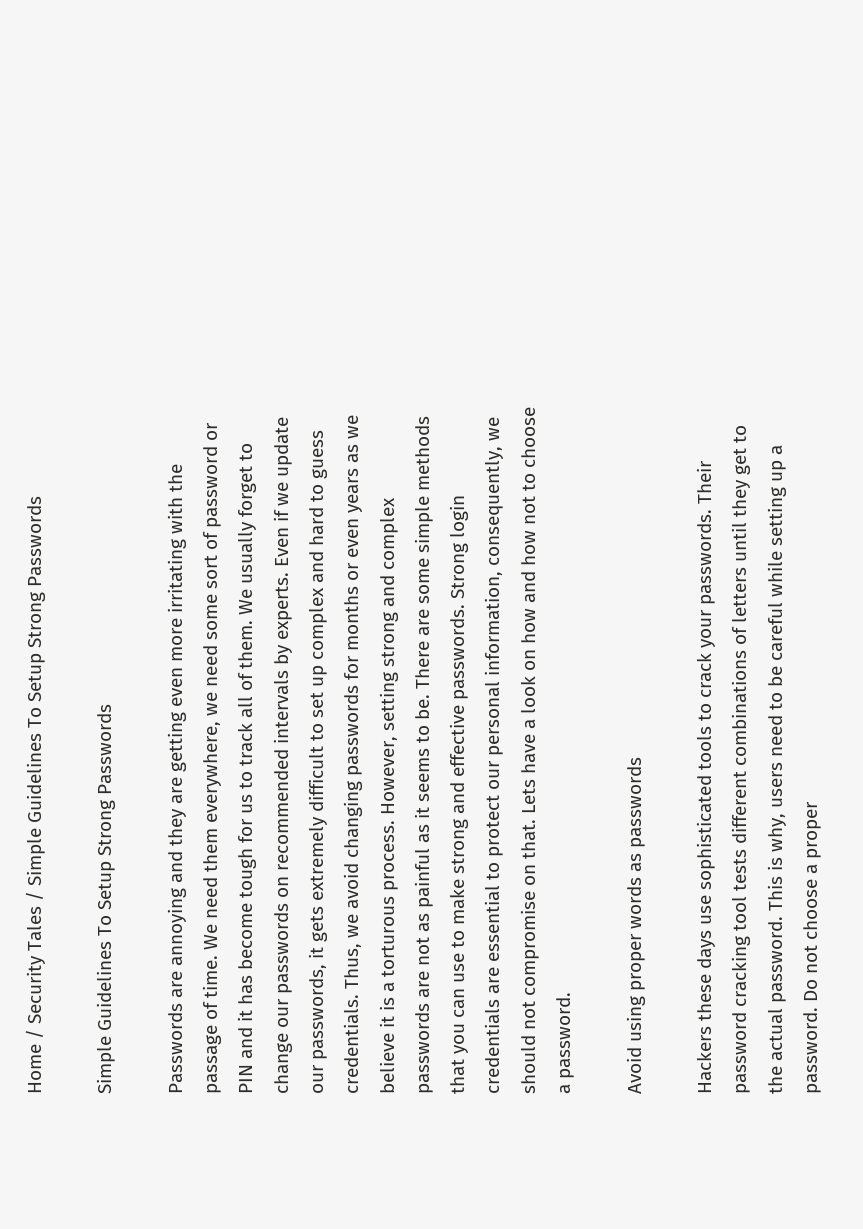Home / Security Tales / Simple Guidelines To Setup Strong Passwords

Simple Guidelines To Setup Strong Passwords

Passwords are annoying and they are getting even more irritating with the passage of time. We need them everywhere, we need some sort of password or PIN and it has become tough for us to track all of them. We usually forget to change our passwords on recommended intervals by experts. Even if we update our passwords, it gets extremely difficult to set up complex and hard to guess credentials. Thus, we avoid changing passwords for months or even years as we believe it is a torturous process. However, setting strong and complex passwords are not as painful as it seems to be. There are some simple methods that you can use to make strong and effective passwords. Strong login credentials are essential to protect our personal information, consequently, we should not compromise on that. Lets have a look on how and how not to choose a password.

Avoid using proper words as passwords

Hackers these days use sophisticated tools to crack your passwords. Their password cracking tool tests different combinations of letters until they get to the actual password. This is why, users need to be careful while setting up a password. Do not choose a proper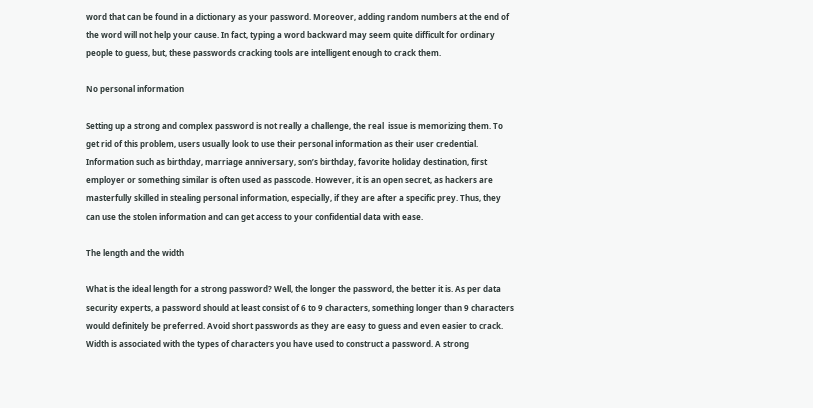word that can be found in a dictionary as your password. Moreover, adding random numbers at the end of the word will not help your cause. In fact, typing a word backward may seem quite difficult for ordinary people to guess, but, these passwords cracking tools are intelligent enough to crack them.

No personal information

Setting up a strong and complex password is not really a challenge, the real  issue is memorizing them. To get rid of this problem, users usually look to use their personal information as their user credential. Information such as birthday, marriage anniversary, son’s birthday, favorite holiday destination, first employer or something similar is often used as passcode. However, it is an open secret, as hackers are masterfully skilled in stealing personal information, especially, if they are after a specific prey. Thus, they can use the stolen information and can get access to your confidential data with ease.

The length and the width

What is the ideal length for a strong password? Well, the longer the password, the better it is. As per data security experts, a password should at least consist of 6 to 9 characters, something longer than 9 characters would definitely be preferred. Avoid short passwords as they are easy to guess and even easier to crack. Width is associated with the types of characters you have used to construct a password. A strong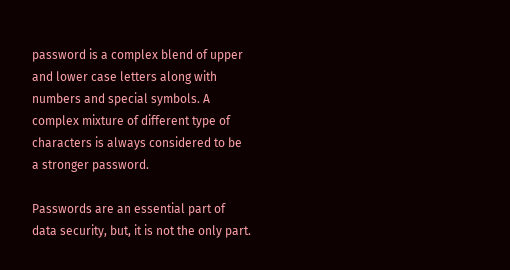password is a complex blend of upper and lower case letters along with numbers and special symbols. A complex mixture of different type of characters is always considered to be a stronger password.

Passwords are an essential part of data security, but, it is not the only part.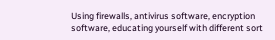Using firewalls, antivirus software, encryption software, educating yourself with different sort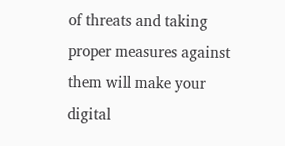of threats and taking proper measures against them will make your digital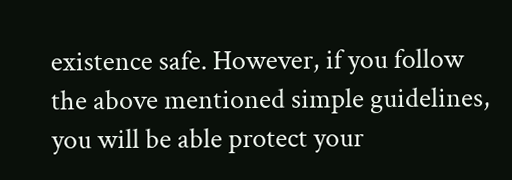existence safe. However, if you follow the above mentioned simple guidelines, you will be able protect your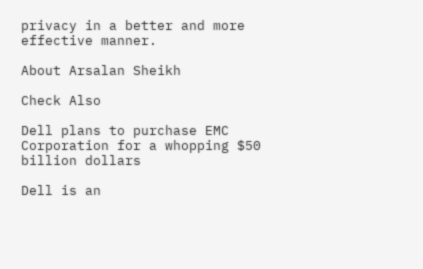privacy in a better and more effective manner.

About Arsalan Sheikh

Check Also

Dell plans to purchase EMC Corporation for a whopping $50 billion dollars

Dell is an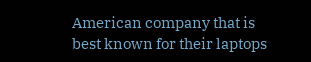American company that is best known for their laptops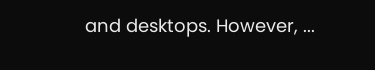and desktops. However, ...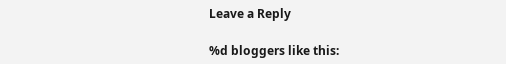Leave a Reply

%d bloggers like this: